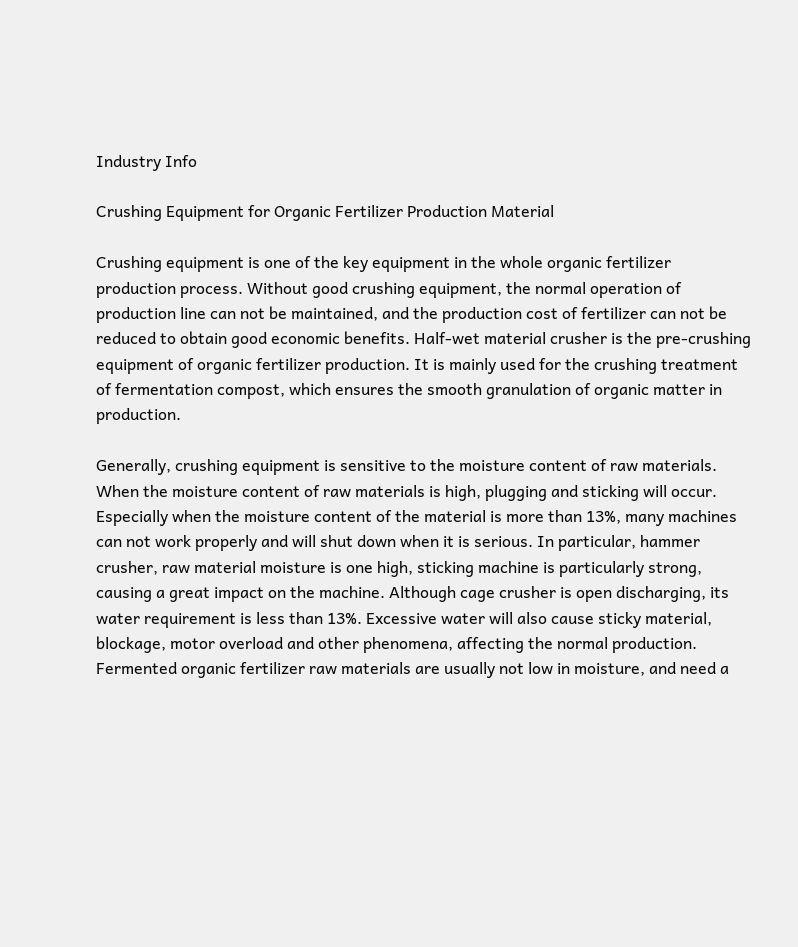Industry Info

Crushing Equipment for Organic Fertilizer Production Material

Crushing equipment is one of the key equipment in the whole organic fertilizer production process. Without good crushing equipment, the normal operation of production line can not be maintained, and the production cost of fertilizer can not be reduced to obtain good economic benefits. Half-wet material crusher is the pre-crushing equipment of organic fertilizer production. It is mainly used for the crushing treatment of fermentation compost, which ensures the smooth granulation of organic matter in production.

Generally, crushing equipment is sensitive to the moisture content of raw materials. When the moisture content of raw materials is high, plugging and sticking will occur. Especially when the moisture content of the material is more than 13%, many machines can not work properly and will shut down when it is serious. In particular, hammer crusher, raw material moisture is one high, sticking machine is particularly strong, causing a great impact on the machine. Although cage crusher is open discharging, its water requirement is less than 13%. Excessive water will also cause sticky material, blockage, motor overload and other phenomena, affecting the normal production. Fermented organic fertilizer raw materials are usually not low in moisture, and need a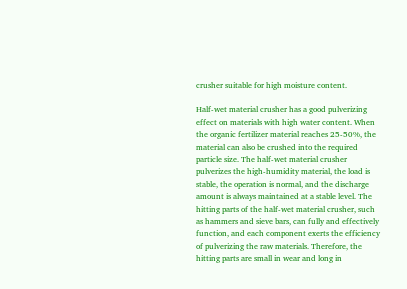crusher suitable for high moisture content.

Half-wet material crusher has a good pulverizing effect on materials with high water content. When the organic fertilizer material reaches 25-50%, the material can also be crushed into the required particle size. The half-wet material crusher pulverizes the high-humidity material, the load is stable, the operation is normal, and the discharge amount is always maintained at a stable level. The hitting parts of the half-wet material crusher, such as hammers and sieve bars, can fully and effectively function, and each component exerts the efficiency of pulverizing the raw materials. Therefore, the hitting parts are small in wear and long in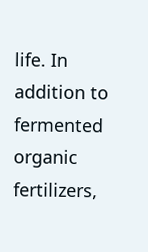life. In addition to fermented organic fertilizers,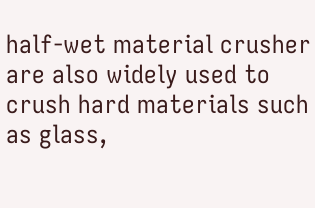half-wet material crusher are also widely used to crush hard materials such as glass,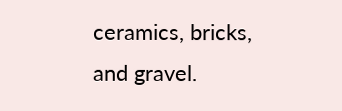ceramics, bricks, and gravel.